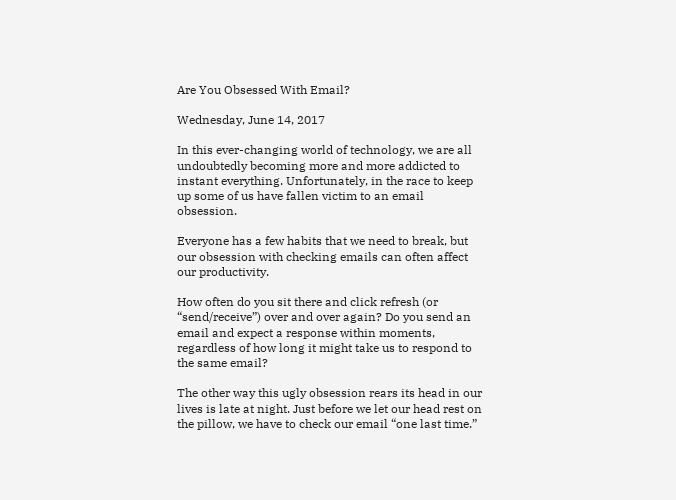Are You Obsessed With Email?

Wednesday, June 14, 2017

In this ever-changing world of technology, we are all undoubtedly becoming more and more addicted to instant everything. Unfortunately, in the race to keep up some of us have fallen victim to an email obsession.

Everyone has a few habits that we need to break, but our obsession with checking emails can often affect our productivity.

How often do you sit there and click refresh (or “send/receive”) over and over again? Do you send an email and expect a response within moments, regardless of how long it might take us to respond to the same email?

The other way this ugly obsession rears its head in our lives is late at night. Just before we let our head rest on the pillow, we have to check our email “one last time.”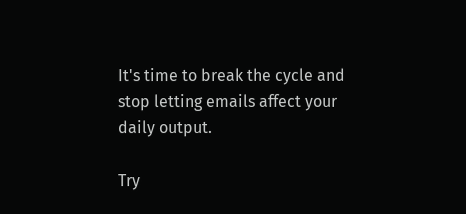It's time to break the cycle and stop letting emails affect your daily output.

Try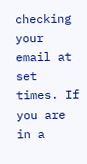checking your email at set times. If you are in a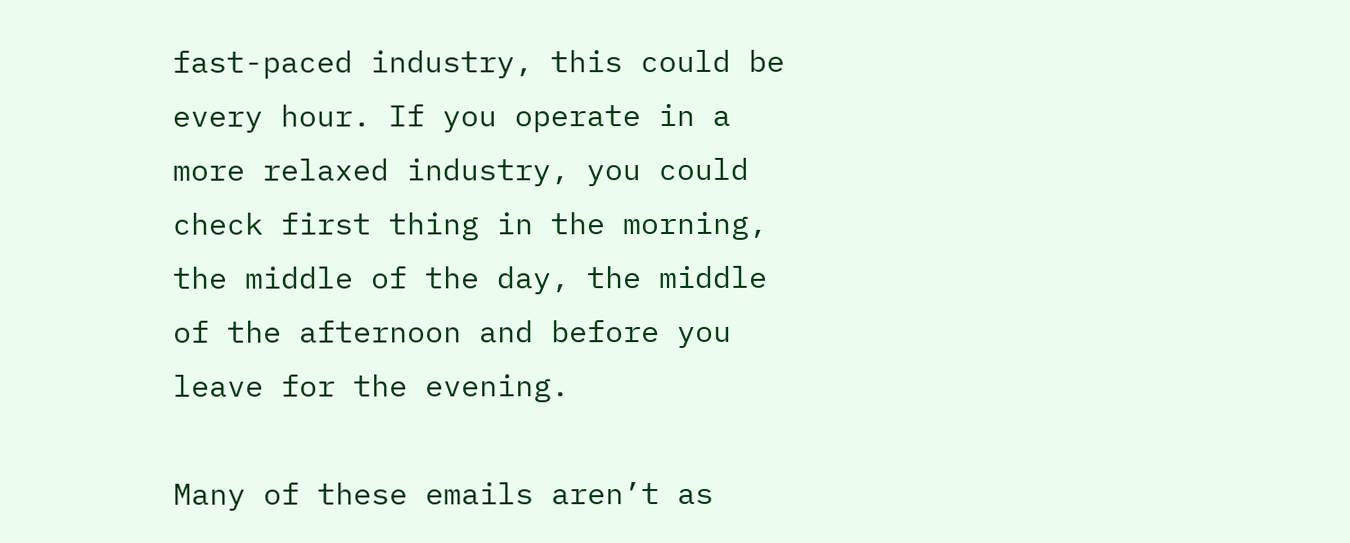fast-paced industry, this could be every hour. If you operate in a more relaxed industry, you could check first thing in the morning, the middle of the day, the middle of the afternoon and before you leave for the evening.

Many of these emails aren’t as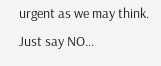urgent as we may think. Just say NO...